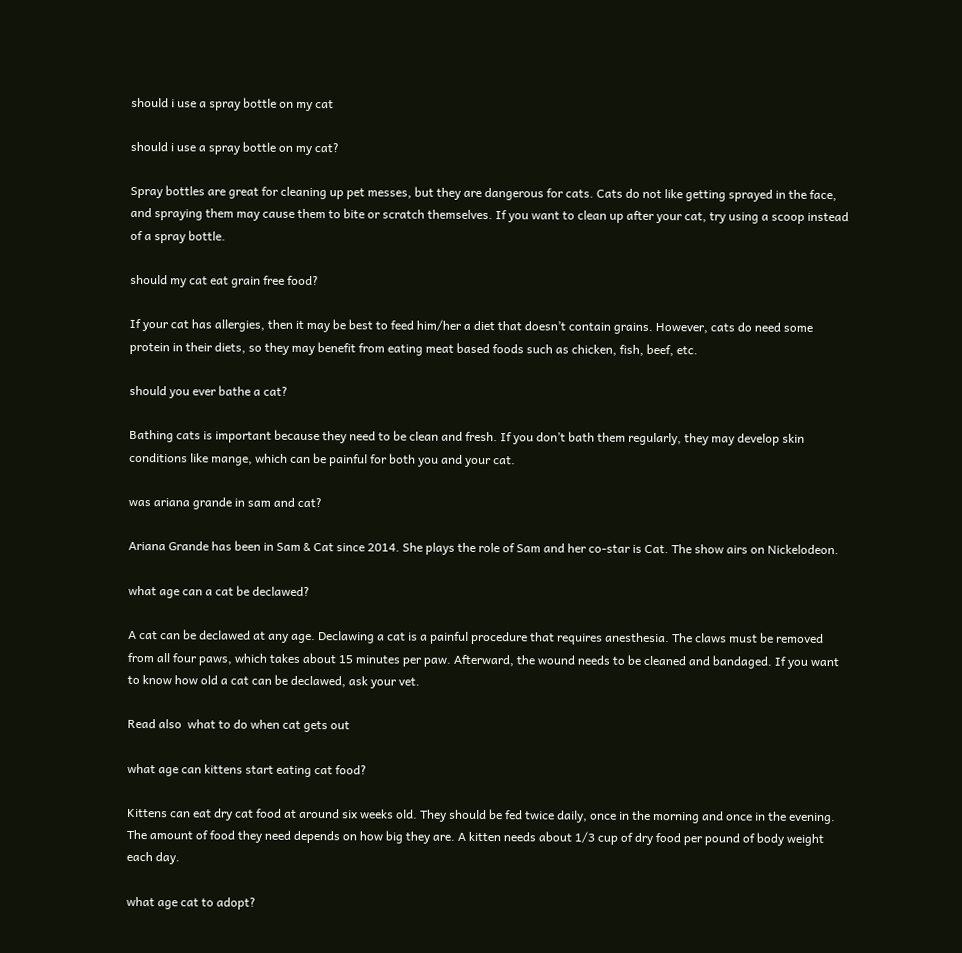should i use a spray bottle on my cat

should i use a spray bottle on my cat?

Spray bottles are great for cleaning up pet messes, but they are dangerous for cats. Cats do not like getting sprayed in the face, and spraying them may cause them to bite or scratch themselves. If you want to clean up after your cat, try using a scoop instead of a spray bottle.

should my cat eat grain free food?

If your cat has allergies, then it may be best to feed him/her a diet that doesn’t contain grains. However, cats do need some protein in their diets, so they may benefit from eating meat based foods such as chicken, fish, beef, etc.

should you ever bathe a cat?

Bathing cats is important because they need to be clean and fresh. If you don’t bath them regularly, they may develop skin conditions like mange, which can be painful for both you and your cat.

was ariana grande in sam and cat?

Ariana Grande has been in Sam & Cat since 2014. She plays the role of Sam and her co-star is Cat. The show airs on Nickelodeon.

what age can a cat be declawed?

A cat can be declawed at any age. Declawing a cat is a painful procedure that requires anesthesia. The claws must be removed from all four paws, which takes about 15 minutes per paw. Afterward, the wound needs to be cleaned and bandaged. If you want to know how old a cat can be declawed, ask your vet.

Read also  what to do when cat gets out

what age can kittens start eating cat food?

Kittens can eat dry cat food at around six weeks old. They should be fed twice daily, once in the morning and once in the evening. The amount of food they need depends on how big they are. A kitten needs about 1/3 cup of dry food per pound of body weight each day.

what age cat to adopt?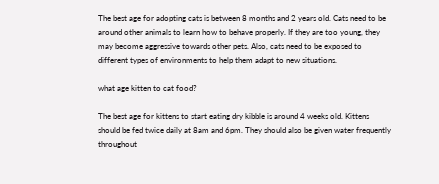The best age for adopting cats is between 8 months and 2 years old. Cats need to be around other animals to learn how to behave properly. If they are too young, they may become aggressive towards other pets. Also, cats need to be exposed to different types of environments to help them adapt to new situations.

what age kitten to cat food?

The best age for kittens to start eating dry kibble is around 4 weeks old. Kittens should be fed twice daily at 8am and 6pm. They should also be given water frequently throughout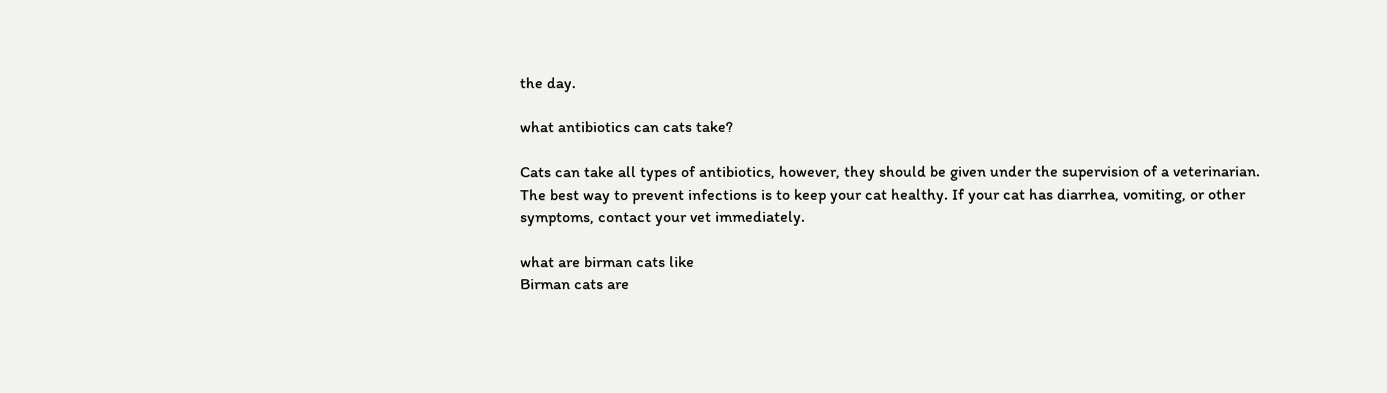the day.

what antibiotics can cats take?

Cats can take all types of antibiotics, however, they should be given under the supervision of a veterinarian. The best way to prevent infections is to keep your cat healthy. If your cat has diarrhea, vomiting, or other symptoms, contact your vet immediately.

what are birman cats like
Birman cats are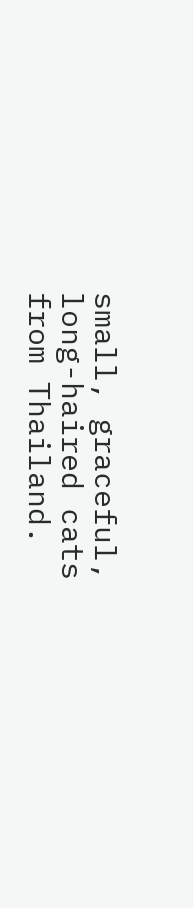small, graceful, long-haired cats from Thailand.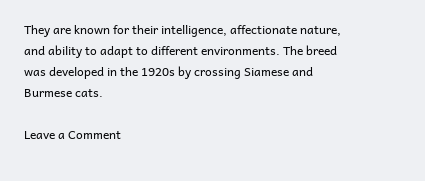They are known for their intelligence, affectionate nature, and ability to adapt to different environments. The breed was developed in the 1920s by crossing Siamese and Burmese cats.

Leave a Comment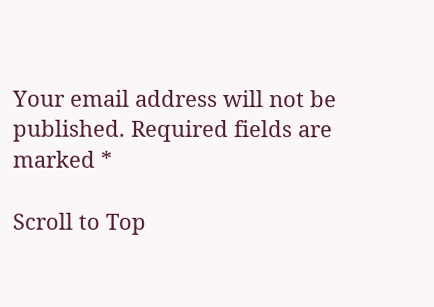Your email address will not be published. Required fields are marked *

Scroll to Top